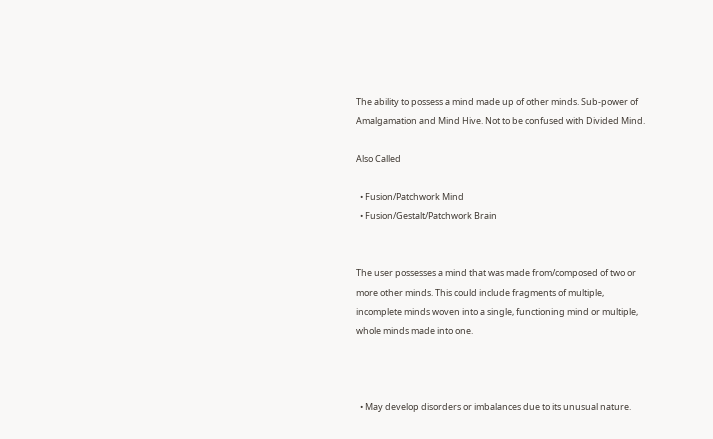The ability to possess a mind made up of other minds. Sub-power of Amalgamation and Mind Hive. Not to be confused with Divided Mind.

Also Called

  • Fusion/Patchwork Mind
  • Fusion/Gestalt/Patchwork Brain


The user possesses a mind that was made from/composed of two or more other minds. This could include fragments of multiple, incomplete minds woven into a single, functioning mind or multiple, whole minds made into one.



  • May develop disorders or imbalances due to its unusual nature.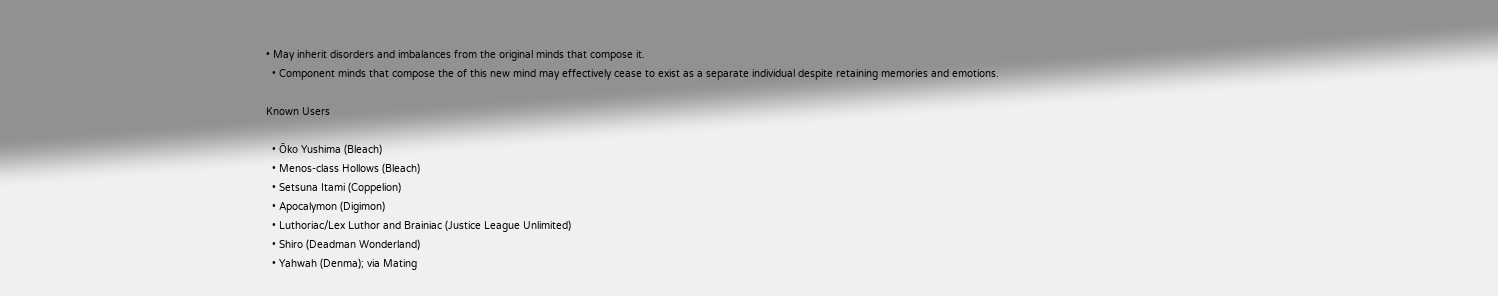• May inherit disorders and imbalances from the original minds that compose it.
  • Component minds that compose the of this new mind may effectively cease to exist as a separate individual despite retaining memories and emotions.

Known Users

  • Ōko Yushima (Bleach)
  • Menos-class Hollows (Bleach)
  • Setsuna Itami (Coppelion)
  • Apocalymon (Digimon)
  • Luthoriac/Lex Luthor and Brainiac (Justice League Unlimited)
  • Shiro (Deadman Wonderland)
  • Yahwah (Denma); via Mating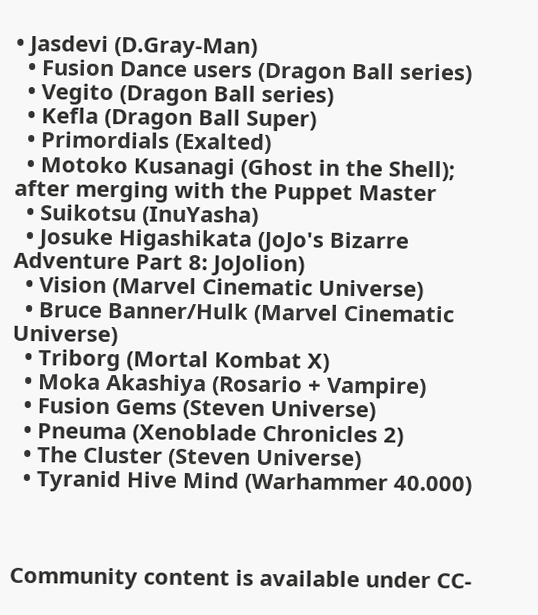• Jasdevi (D.Gray-Man)
  • Fusion Dance users (Dragon Ball series)
  • Vegito (Dragon Ball series)
  • Kefla (Dragon Ball Super)
  • Primordials (Exalted)
  • Motoko Kusanagi (Ghost in the Shell); after merging with the Puppet Master
  • Suikotsu (InuYasha)
  • Josuke Higashikata (JoJo's Bizarre Adventure Part 8: JoJolion)
  • Vision (Marvel Cinematic Universe)
  • Bruce Banner/Hulk (Marvel Cinematic Universe)
  • Triborg (Mortal Kombat X)
  • Moka Akashiya (Rosario + Vampire)
  • Fusion Gems (Steven Universe)
  • Pneuma (Xenoblade Chronicles 2)
  • The Cluster (Steven Universe)
  • Tyranid Hive Mind (Warhammer 40.000)



Community content is available under CC-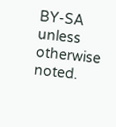BY-SA unless otherwise noted.